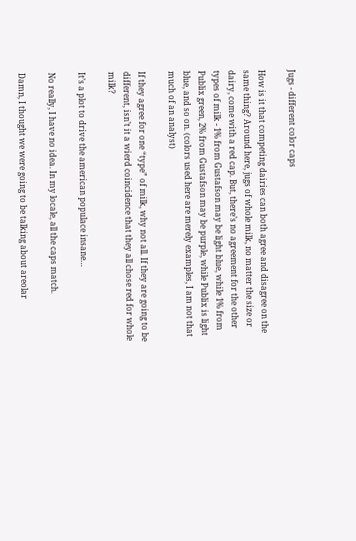Jugs - different color caps

How is it that competing dairies can both agree and disagree on the same thing? Around here, jugs of whole milk, no matter the size or dairy, come with a red cap. But, there’s no agreement for the other types of milk - 1% from Gustafson may be light blue, while 1% from Publix green, 2% from Gustafson may be purple, while Publix is light blue, and so on. (colors used here are merely examples, I am not that much of an analyst)

If they agree for one “type” of milk, why not all. If they are going to be different, isn’t it a wierd coincidence that they all chose red for whole milk?

It’s a plot to drive the american populace insane…

No really, I have no idea. In my locale, all the caps match.

Damn, I thought we were going to be talking about areolar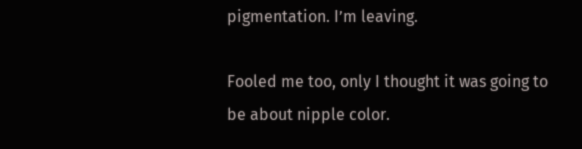pigmentation. I’m leaving.

Fooled me too, only I thought it was going to be about nipple color.